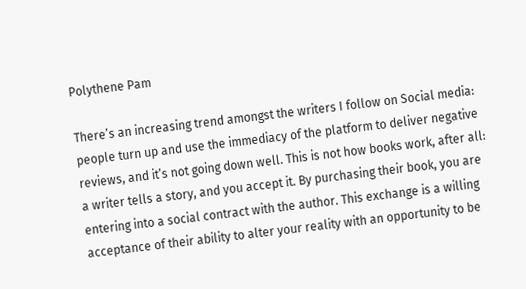Polythene Pam

There’s an increasing trend amongst the writers I follow on Social media: people turn up and use the immediacy of the platform to deliver negative reviews, and it’s not going down well. This is not how books work, after all: a writer tells a story, and you accept it. By purchasing their book, you are entering into a social contract with the author. This exchange is a willing acceptance of their ability to alter your reality with an opportunity to be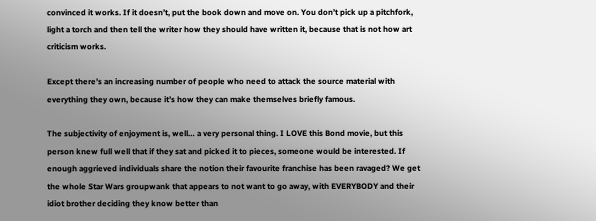convinced it works. If it doesn’t, put the book down and move on. You don’t pick up a pitchfork, light a torch and then tell the writer how they should have written it, because that is not how art criticism works.

Except there’s an increasing number of people who need to attack the source material with everything they own, because it’s how they can make themselves briefly famous.

The subjectivity of enjoyment is, well… a very personal thing. I LOVE this Bond movie, but this person knew full well that if they sat and picked it to pieces, someone would be interested. If enough aggrieved individuals share the notion their favourite franchise has been ravaged? We get the whole Star Wars groupwank that appears to not want to go away, with EVERYBODY and their idiot brother deciding they know better than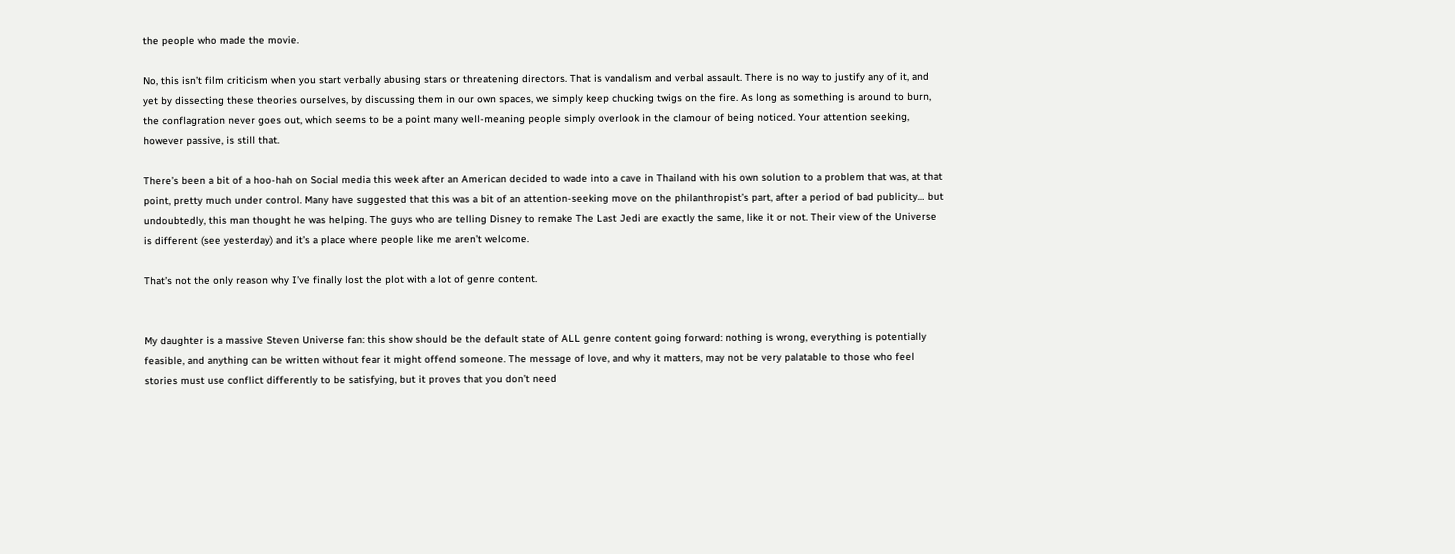the people who made the movie.

No, this isn’t film criticism when you start verbally abusing stars or threatening directors. That is vandalism and verbal assault. There is no way to justify any of it, and yet by dissecting these theories ourselves, by discussing them in our own spaces, we simply keep chucking twigs on the fire. As long as something is around to burn, the conflagration never goes out, which seems to be a point many well-meaning people simply overlook in the clamour of being noticed. Your attention seeking, however passive, is still that.

There’s been a bit of a hoo-hah on Social media this week after an American decided to wade into a cave in Thailand with his own solution to a problem that was, at that point, pretty much under control. Many have suggested that this was a bit of an attention-seeking move on the philanthropist’s part, after a period of bad publicity… but undoubtedly, this man thought he was helping. The guys who are telling Disney to remake The Last Jedi are exactly the same, like it or not. Their view of the Universe is different (see yesterday) and it’s a place where people like me aren’t welcome.

That’s not the only reason why I’ve finally lost the plot with a lot of genre content.


My daughter is a massive Steven Universe fan: this show should be the default state of ALL genre content going forward: nothing is wrong, everything is potentially feasible, and anything can be written without fear it might offend someone. The message of love, and why it matters, may not be very palatable to those who feel stories must use conflict differently to be satisfying, but it proves that you don’t need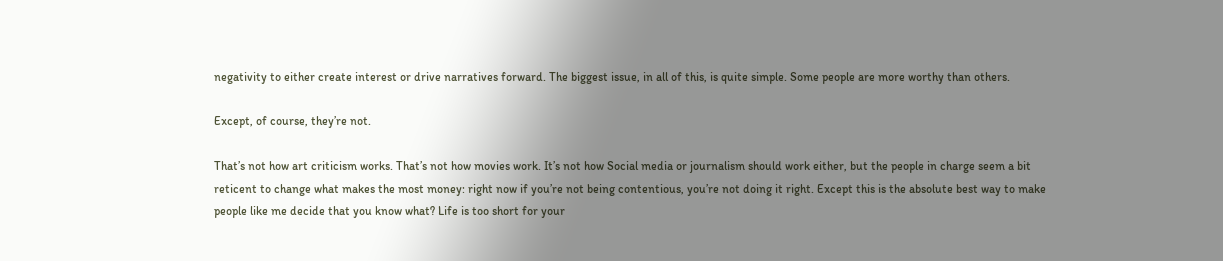negativity to either create interest or drive narratives forward. The biggest issue, in all of this, is quite simple. Some people are more worthy than others.

Except, of course, they’re not.

That’s not how art criticism works. That’s not how movies work. It’s not how Social media or journalism should work either, but the people in charge seem a bit reticent to change what makes the most money: right now if you’re not being contentious, you’re not doing it right. Except this is the absolute best way to make people like me decide that you know what? Life is too short for your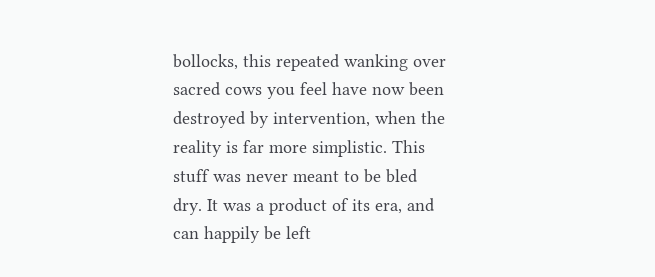bollocks, this repeated wanking over sacred cows you feel have now been destroyed by intervention, when the reality is far more simplistic. This stuff was never meant to be bled dry. It was a product of its era, and can happily be left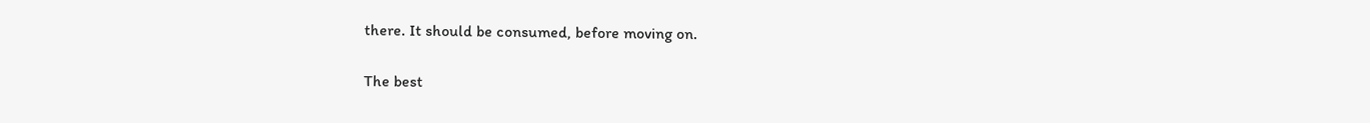there. It should be consumed, before moving on.

The best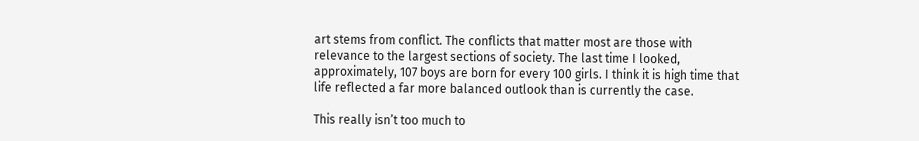art stems from conflict. The conflicts that matter most are those with relevance to the largest sections of society. The last time I looked, approximately, 107 boys are born for every 100 girls. I think it is high time that life reflected a far more balanced outlook than is currently the case.

This really isn’t too much to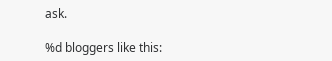ask.

%d bloggers like this: